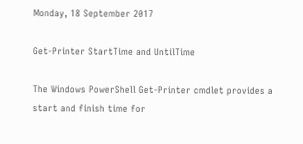Monday, 18 September 2017

Get-Printer StartTime and UntilTime

The Windows PowerShell Get-Printer cmdlet provides a start and finish time for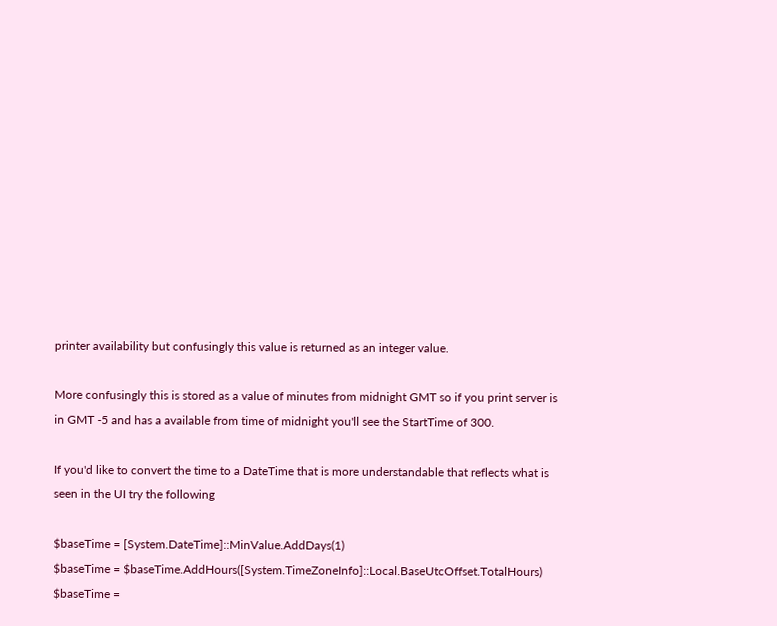printer availability but confusingly this value is returned as an integer value.

More confusingly this is stored as a value of minutes from midnight GMT so if you print server is in GMT -5 and has a available from time of midnight you'll see the StartTime of 300.

If you'd like to convert the time to a DateTime that is more understandable that reflects what is seen in the UI try the following

$baseTime = [System.DateTime]::MinValue.AddDays(1)
$baseTime = $baseTime.AddHours([System.TimeZoneInfo]::Local.BaseUtcOffset.TotalHours)
$baseTime =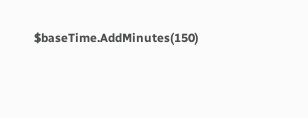$baseTime.AddMinutes(150)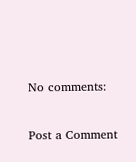No comments:

Post a Comment